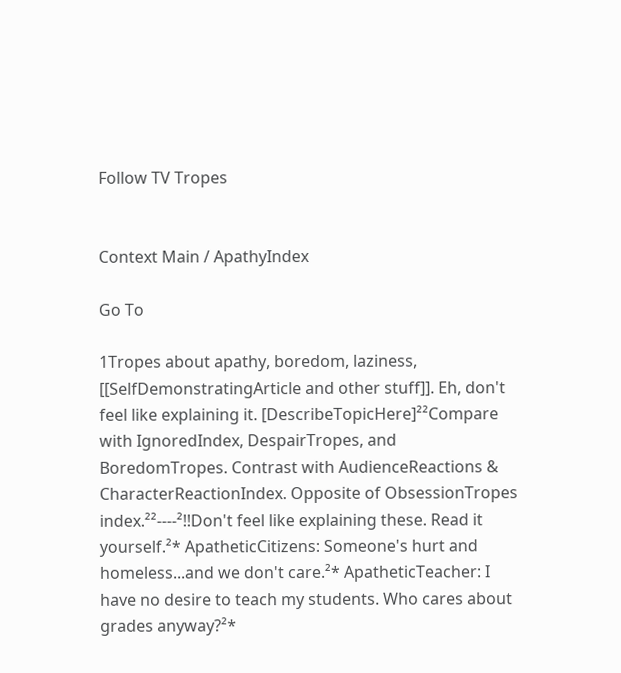Follow TV Tropes


Context Main / ApathyIndex

Go To

1Tropes about apathy, boredom, laziness, [[SelfDemonstratingArticle and other stuff]]. Eh, don't feel like explaining it. [DescribeTopicHere]²²Compare with IgnoredIndex, DespairTropes, and BoredomTropes. Contrast with AudienceReactions & CharacterReactionIndex. Opposite of ObsessionTropes index.²²----²!!Don't feel like explaining these. Read it yourself.²* ApatheticCitizens: Someone's hurt and homeless...and we don't care.²* ApatheticTeacher: I have no desire to teach my students. Who cares about grades anyway?²*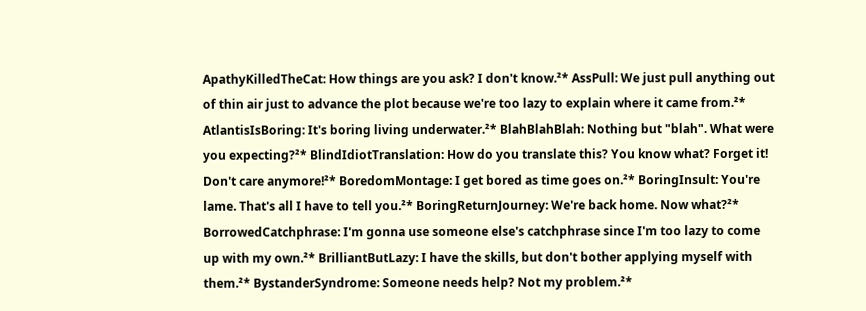ApathyKilledTheCat: How things are you ask? I don't know.²* AssPull: We just pull anything out of thin air just to advance the plot because we're too lazy to explain where it came from.²* AtlantisIsBoring: It's boring living underwater.²* BlahBlahBlah: Nothing but "blah". What were you expecting?²* BlindIdiotTranslation: How do you translate this? You know what? Forget it! Don't care anymore!²* BoredomMontage: I get bored as time goes on.²* BoringInsult: You're lame. That's all I have to tell you.²* BoringReturnJourney: We're back home. Now what?²* BorrowedCatchphrase: I'm gonna use someone else's catchphrase since I'm too lazy to come up with my own.²* BrilliantButLazy: I have the skills, but don't bother applying myself with them.²* BystanderSyndrome: Someone needs help? Not my problem.²*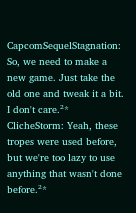CapcomSequelStagnation: So, we need to make a new game. Just take the old one and tweak it a bit. I don't care.²* ClicheStorm: Yeah, these tropes were used before, but we're too lazy to use anything that wasn't done before.²*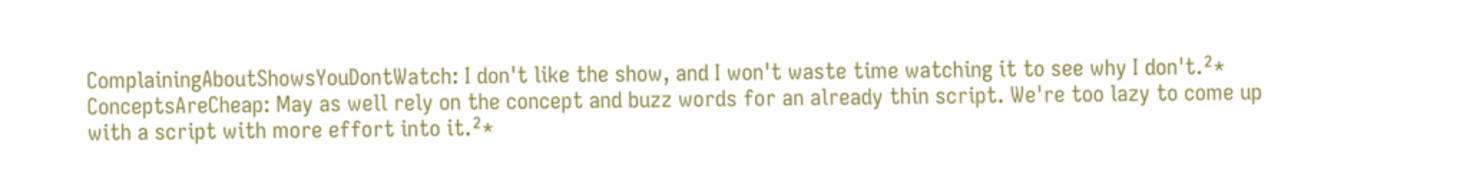ComplainingAboutShowsYouDontWatch: I don't like the show, and I won't waste time watching it to see why I don't.²* ConceptsAreCheap: May as well rely on the concept and buzz words for an already thin script. We're too lazy to come up with a script with more effort into it.²*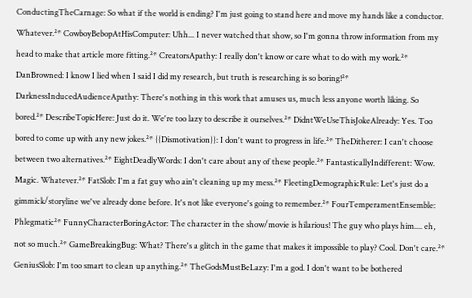ConductingTheCarnage: So what if the world is ending? I'm just going to stand here and move my hands like a conductor. Whatever.²* CowboyBebopAtHisComputer: Uhh... I never watched that show, so I'm gonna throw information from my head to make that article more fitting.²* CreatorsApathy: I really don't know or care what to do with my work.²* DanBrowned: I know I lied when I said I did my research, but truth is researching is so boring!²* DarknessInducedAudienceApathy: There's nothing in this work that amuses us, much less anyone worth liking. So bored.²* DescribeTopicHere: Just do it. We're too lazy to describe it ourselves.²* DidntWeUseThisJokeAlready: Yes. Too bored to come up with any new jokes.²* {{Dismotivation}}: I don't want to progress in life.²* TheDitherer: I can't choose between two alternatives.²* EightDeadlyWords: I don't care about any of these people.²* FantasticallyIndifferent: Wow. Magic. Whatever.²* FatSlob: I'm a fat guy who ain't cleaning up my mess.²* FleetingDemographicRule: Let's just do a gimmick/storyline we've already done before. It's not like everyone's going to remember.²* FourTemperamentEnsemble: Phlegmatic²* FunnyCharacterBoringActor: The character in the show/movie is hilarious! The guy who plays him.... eh, not so much.²* GameBreakingBug: What? There's a glitch in the game that makes it impossible to play? Cool. Don't care.²* GeniusSlob: I'm too smart to clean up anything.²* TheGodsMustBeLazy: I'm a god. I don't want to be bothered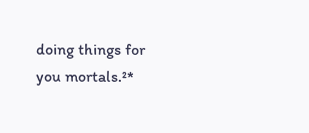doing things for you mortals.²*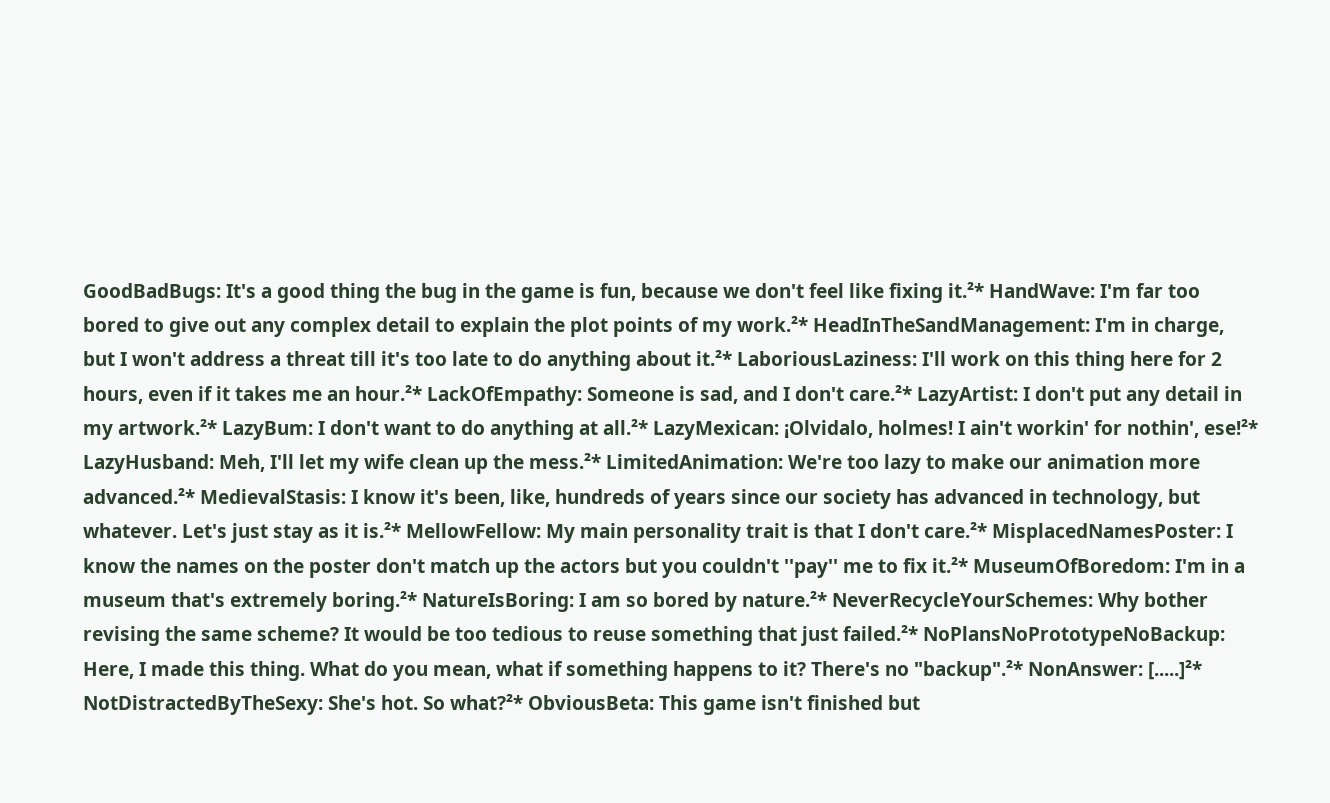GoodBadBugs: It's a good thing the bug in the game is fun, because we don't feel like fixing it.²* HandWave: I'm far too bored to give out any complex detail to explain the plot points of my work.²* HeadInTheSandManagement: I'm in charge, but I won't address a threat till it's too late to do anything about it.²* LaboriousLaziness: I'll work on this thing here for 2 hours, even if it takes me an hour.²* LackOfEmpathy: Someone is sad, and I don't care.²* LazyArtist: I don't put any detail in my artwork.²* LazyBum: I don't want to do anything at all.²* LazyMexican: ¡Olvidalo, holmes! I ain't workin' for nothin', ese!²* LazyHusband: Meh, I'll let my wife clean up the mess.²* LimitedAnimation: We're too lazy to make our animation more advanced.²* MedievalStasis: I know it's been, like, hundreds of years since our society has advanced in technology, but whatever. Let's just stay as it is.²* MellowFellow: My main personality trait is that I don't care.²* MisplacedNamesPoster: I know the names on the poster don't match up the actors but you couldn't ''pay'' me to fix it.²* MuseumOfBoredom: I'm in a museum that's extremely boring.²* NatureIsBoring: I am so bored by nature.²* NeverRecycleYourSchemes: Why bother revising the same scheme? It would be too tedious to reuse something that just failed.²* NoPlansNoPrototypeNoBackup: Here, I made this thing. What do you mean, what if something happens to it? There's no "backup".²* NonAnswer: [.....]²* NotDistractedByTheSexy: She's hot. So what?²* ObviousBeta: This game isn't finished but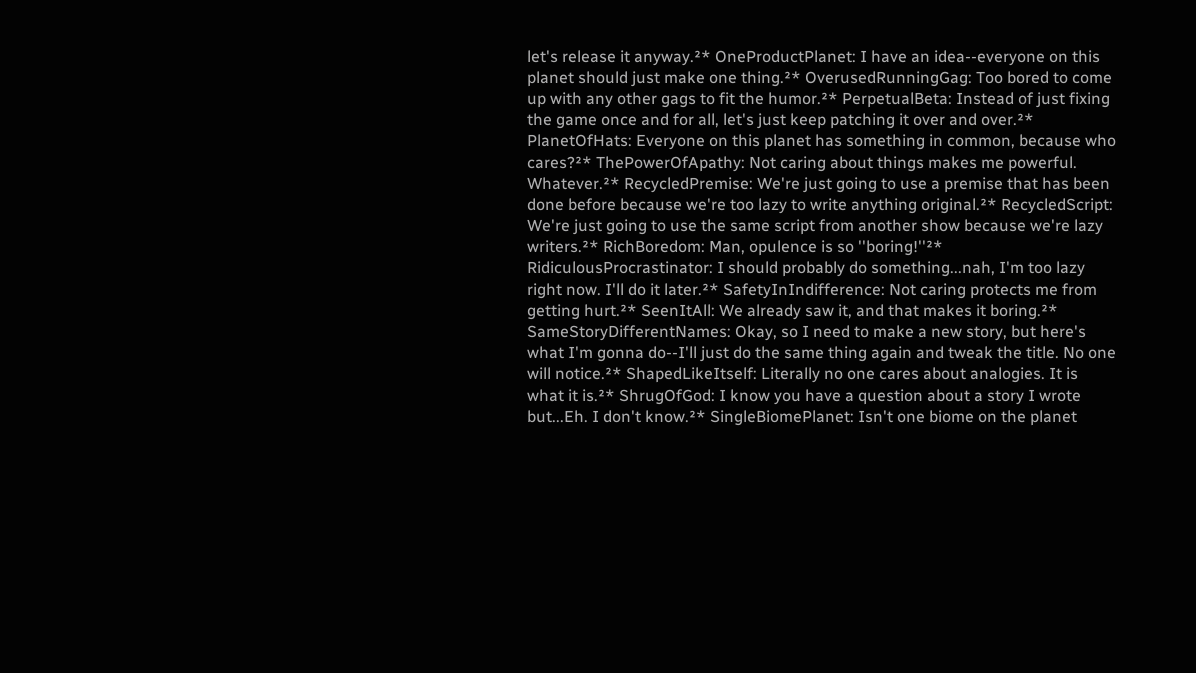let's release it anyway.²* OneProductPlanet: I have an idea--everyone on this planet should just make one thing.²* OverusedRunningGag: Too bored to come up with any other gags to fit the humor.²* PerpetualBeta: Instead of just fixing the game once and for all, let's just keep patching it over and over.²* PlanetOfHats: Everyone on this planet has something in common, because who cares?²* ThePowerOfApathy: Not caring about things makes me powerful. Whatever.²* RecycledPremise: We're just going to use a premise that has been done before because we're too lazy to write anything original.²* RecycledScript: We're just going to use the same script from another show because we're lazy writers.²* RichBoredom: Man, opulence is so ''boring!''²* RidiculousProcrastinator: I should probably do something...nah, I'm too lazy right now. I'll do it later.²* SafetyInIndifference: Not caring protects me from getting hurt.²* SeenItAll: We already saw it, and that makes it boring.²* SameStoryDifferentNames: Okay, so I need to make a new story, but here's what I'm gonna do--I'll just do the same thing again and tweak the title. No one will notice.²* ShapedLikeItself: Literally no one cares about analogies. It is what it is.²* ShrugOfGod: I know you have a question about a story I wrote but...Eh. I don't know.²* SingleBiomePlanet: Isn't one biome on the planet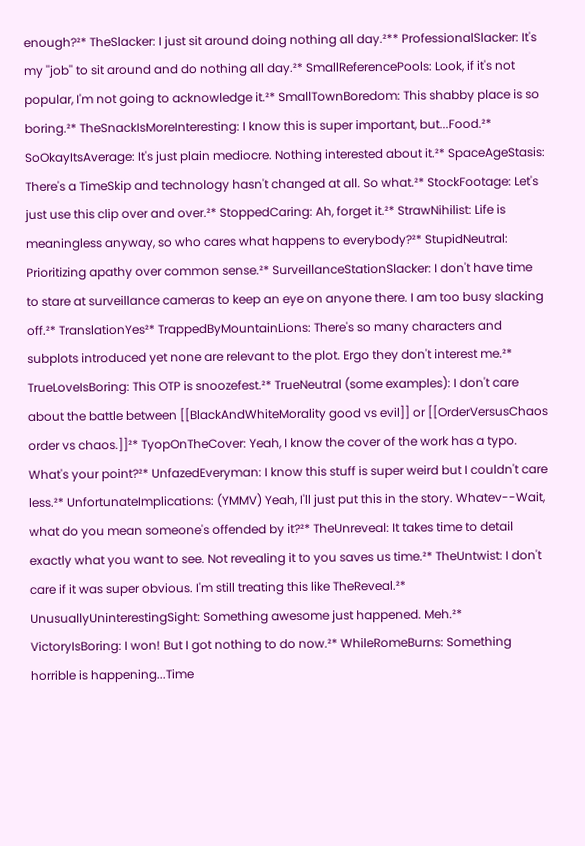enough?²* TheSlacker: I just sit around doing nothing all day.²** ProfessionalSlacker: It's my ''job'' to sit around and do nothing all day.²* SmallReferencePools: Look, if it's not popular, I'm not going to acknowledge it.²* SmallTownBoredom: This shabby place is so boring.²* TheSnackIsMoreInteresting: I know this is super important, but...Food.²* SoOkayItsAverage: It's just plain mediocre. Nothing interested about it.²* SpaceAgeStasis: There's a TimeSkip and technology hasn't changed at all. So what.²* StockFootage: Let's just use this clip over and over.²* StoppedCaring: Ah, forget it.²* StrawNihilist: Life is meaningless anyway, so who cares what happens to everybody?²* StupidNeutral: Prioritizing apathy over common sense.²* SurveillanceStationSlacker: I don't have time to stare at surveillance cameras to keep an eye on anyone there. I am too busy slacking off.²* TranslationYes²* TrappedByMountainLions: There's so many characters and subplots introduced yet none are relevant to the plot. Ergo they don't interest me.²* TrueLoveIsBoring: This OTP is snoozefest.²* TrueNeutral (some examples): I don't care about the battle between [[BlackAndWhiteMorality good vs evil]] or [[OrderVersusChaos order vs chaos.]]²* TyopOnTheCover: Yeah, I know the cover of the work has a typo. What's your point?²* UnfazedEveryman: I know this stuff is super weird but I couldn't care less.²* UnfortunateImplications: (YMMV) Yeah, I'll just put this in the story. Whatev--Wait, what do you mean someone's offended by it?²* TheUnreveal: It takes time to detail exactly what you want to see. Not revealing it to you saves us time.²* TheUntwist: I don't care if it was super obvious. I'm still treating this like TheReveal.²* UnusuallyUninterestingSight: Something awesome just happened. Meh.²* VictoryIsBoring: I won! But I got nothing to do now.²* WhileRomeBurns: Something horrible is happening...Time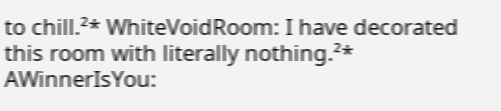to chill.²* WhiteVoidRoom: I have decorated this room with literally nothing.²* AWinnerIsYou: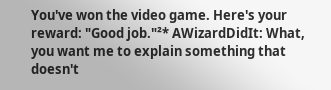You've won the video game. Here's your reward: "Good job."²* AWizardDidIt: What, you want me to explain something that doesn't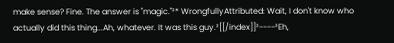make sense? Fine. The answer is "magic."²* WrongfullyAttributed: Wait, I don't know who actually did this thing...Ah, whatever. It was this guy.²[[/index]]²----²Eh,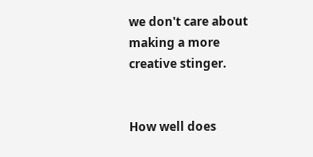we don't care about making a more creative stinger.


How well does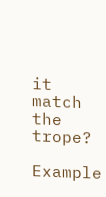it match the trope?

Example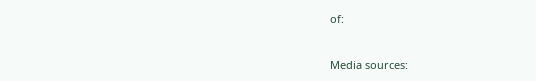of:


Media sources: